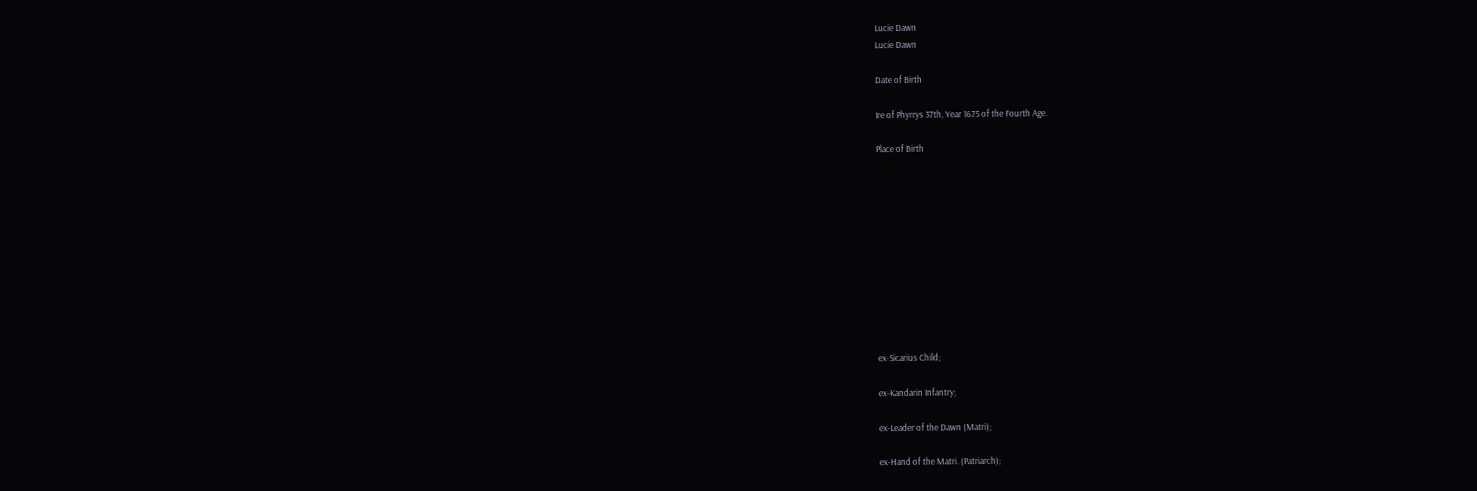Lucie Dawn
Lucie Dawn

Date of Birth

Ire of Phyrrys 37th, Year 1675 of the Fourth Age.

Place of Birth











ex-Sicarius Child;

ex-Kandarin Infantry;

ex-Leader of the Dawn (Matri);

ex-Hand of the Matri. (Patriarch);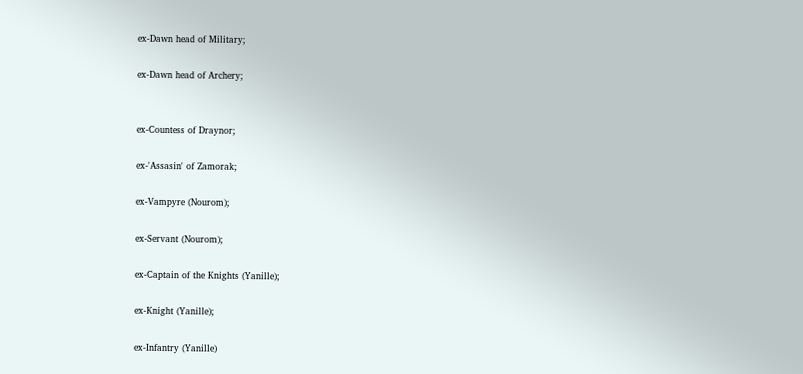ex-Dawn head of Military;

ex-Dawn head of Archery;


ex-Countess of Draynor;

ex-'Assasin' of Zamorak;

ex-Vampyre (Nourom);

ex-Servant (Nourom);

ex-Captain of the Knights (Yanille);

ex-Knight (Yanille);

ex-Infantry (Yanille)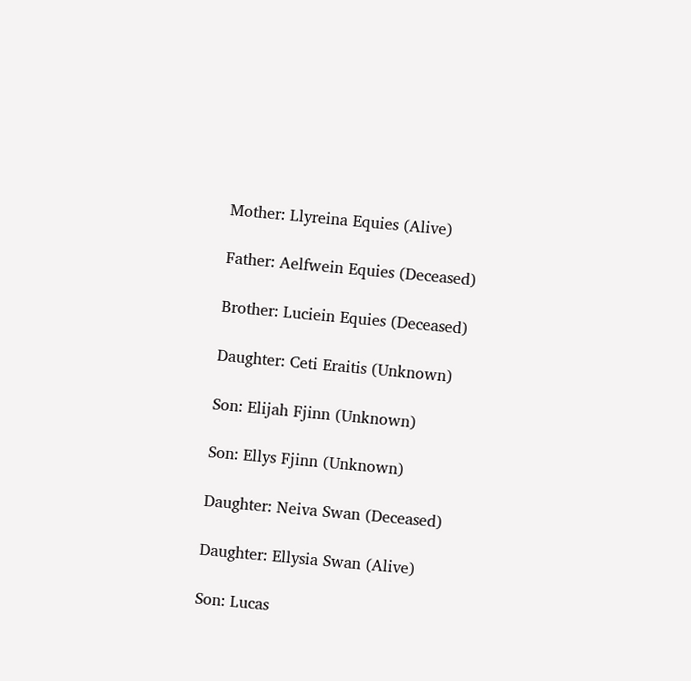Mother: Llyreina Equies (Alive)

Father: Aelfwein Equies (Deceased)

Brother: Luciein Equies (Deceased)

Daughter: Ceti Eraitis (Unknown)

Son: Elijah Fjinn (Unknown)

Son: Ellys Fjinn (Unknown)

Daughter: Neiva Swan (Deceased)

Daughter: Ellysia Swan (Alive)

Son: Lucas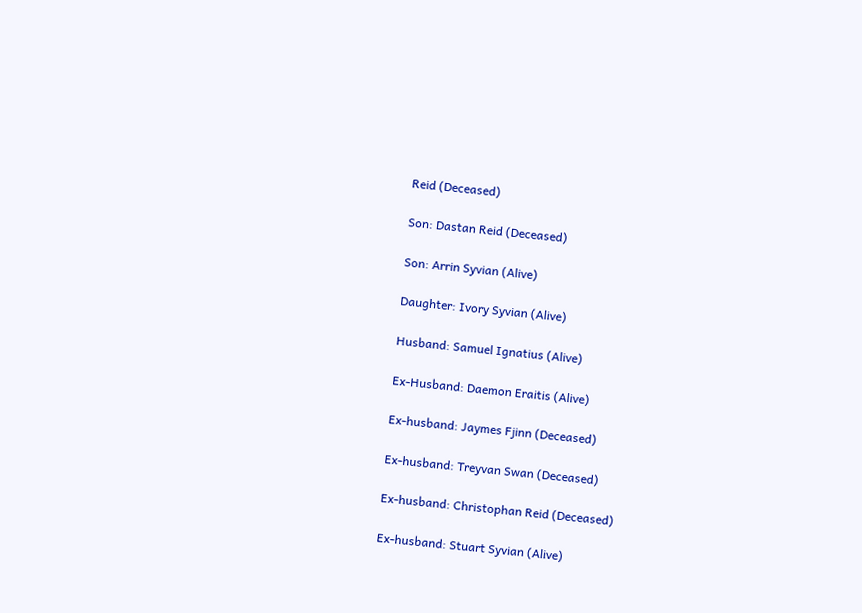Reid (Deceased)

Son: Dastan Reid (Deceased)

Son: Arrin Syvian (Alive)

Daughter: Ivory Syvian (Alive)

Husband: Samuel Ignatius (Alive)

Ex-Husband: Daemon Eraitis (Alive)

Ex-husband: Jaymes Fjinn (Deceased)

Ex-husband: Treyvan Swan (Deceased)

Ex-husband: Christophan Reid (Deceased)

Ex-husband: Stuart Syvian (Alive)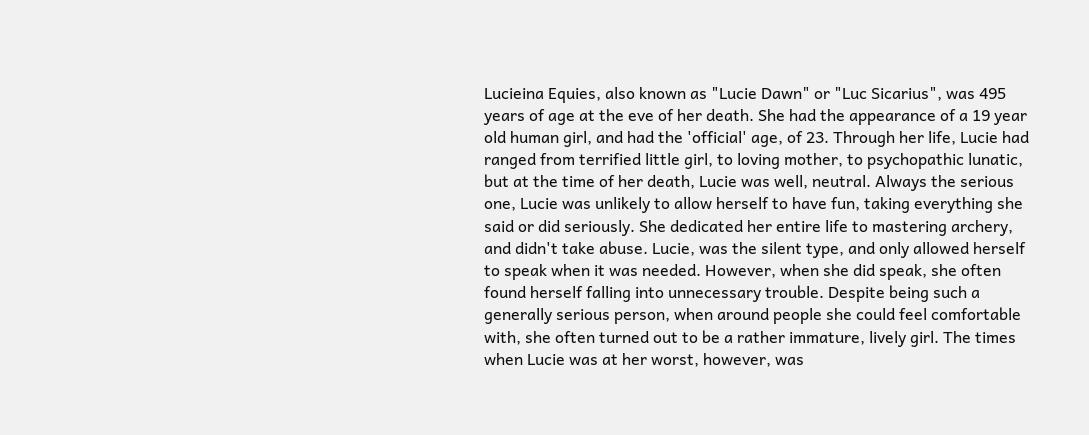Lucieina Equies, also known as "Lucie Dawn" or "Luc Sicarius", was 495 years of age at the eve of her death. She had the appearance of a 19 year old human girl, and had the 'official' age, of 23. Through her life, Lucie had ranged from terrified little girl, to loving mother, to psychopathic lunatic, but at the time of her death, Lucie was well, neutral. Always the serious one, Lucie was unlikely to allow herself to have fun, taking everything she said or did seriously. She dedicated her entire life to mastering archery, and didn't take abuse. Lucie, was the silent type, and only allowed herself to speak when it was needed. However, when she did speak, she often found herself falling into unnecessary trouble. Despite being such a generally serious person, when around people she could feel comfortable with, she often turned out to be a rather immature, lively girl. The times when Lucie was at her worst, however, was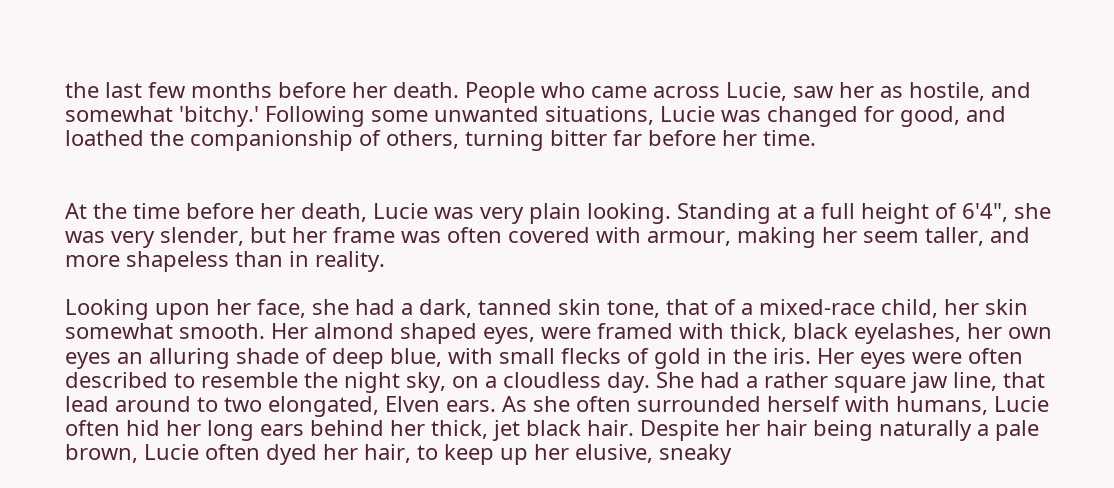the last few months before her death. People who came across Lucie, saw her as hostile, and somewhat 'bitchy.' Following some unwanted situations, Lucie was changed for good, and loathed the companionship of others, turning bitter far before her time.


At the time before her death, Lucie was very plain looking. Standing at a full height of 6'4", she was very slender, but her frame was often covered with armour, making her seem taller, and more shapeless than in reality.

Looking upon her face, she had a dark, tanned skin tone, that of a mixed-race child, her skin somewhat smooth. Her almond shaped eyes, were framed with thick, black eyelashes, her own eyes an alluring shade of deep blue, with small flecks of gold in the iris. Her eyes were often described to resemble the night sky, on a cloudless day. She had a rather square jaw line, that lead around to two elongated, Elven ears. As she often surrounded herself with humans, Lucie often hid her long ears behind her thick, jet black hair. Despite her hair being naturally a pale brown, Lucie often dyed her hair, to keep up her elusive, sneaky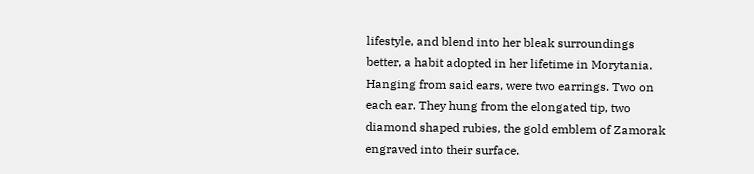lifestyle, and blend into her bleak surroundings better, a habit adopted in her lifetime in Morytania. Hanging from said ears, were two earrings. Two on each ear. They hung from the elongated tip, two diamond shaped rubies, the gold emblem of Zamorak engraved into their surface.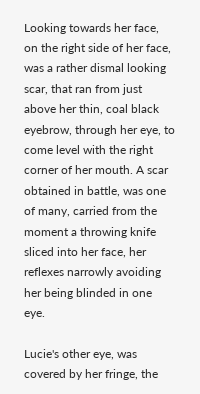Looking towards her face, on the right side of her face, was a rather dismal looking scar, that ran from just above her thin, coal black eyebrow, through her eye, to come level with the right corner of her mouth. A scar obtained in battle, was one of many, carried from the moment a throwing knife sliced into her face, her reflexes narrowly avoiding her being blinded in one eye.

Lucie's other eye, was covered by her fringe, the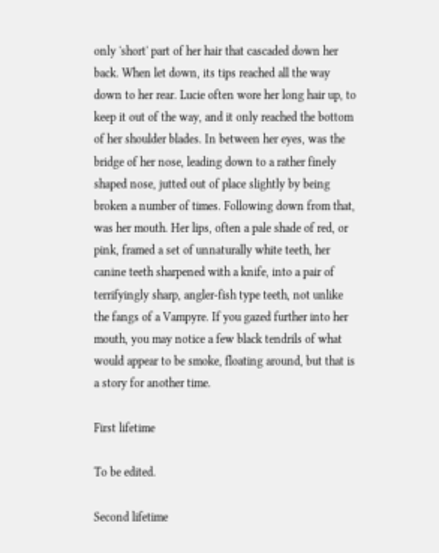only 'short' part of her hair that cascaded down her back. When let down, its tips reached all the way down to her rear. Lucie often wore her long hair up, to keep it out of the way, and it only reached the bottom of her shoulder blades. In between her eyes, was the bridge of her nose, leading down to a rather finely shaped nose, jutted out of place slightly by being broken a number of times. Following down from that, was her mouth. Her lips, often a pale shade of red, or pink, framed a set of unnaturally white teeth, her canine teeth sharpened with a knife, into a pair of terrifyingly sharp, angler-fish type teeth, not unlike the fangs of a Vampyre. If you gazed further into her mouth, you may notice a few black tendrils of what would appear to be smoke, floating around, but that is a story for another time.

First lifetime

To be edited.

Second lifetime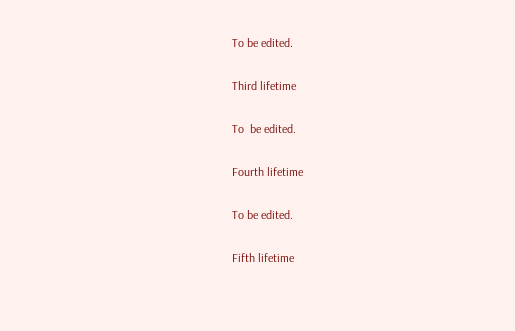To be edited.

Third lifetime

To  be edited.

Fourth lifetime

To be edited.

Fifth lifetime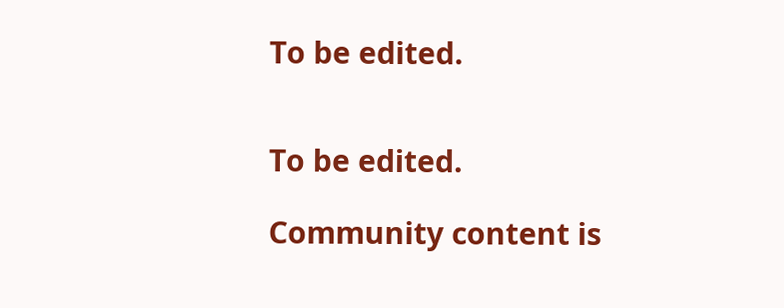To be edited.


To be edited.

Community content is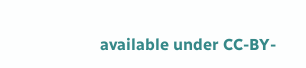available under CC-BY-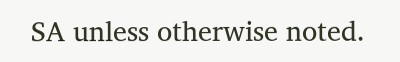SA unless otherwise noted.